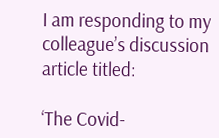I am responding to my colleague’s discussion article titled:

‘The Covid-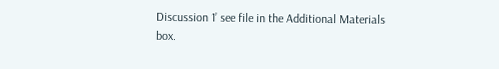Discussion 1’ see file in the Additional Materials box.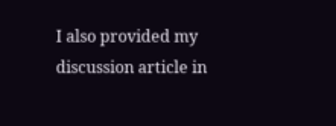I also provided my discussion article in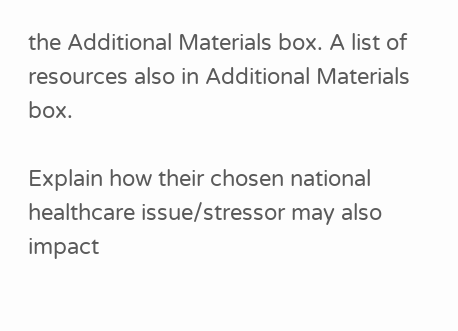the Additional Materials box. A list of resources also in Additional Materials box.

Explain how their chosen national healthcare issue/stressor may also impact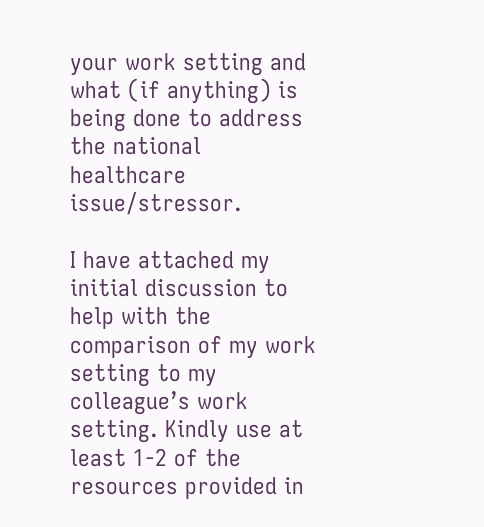your work setting and what (if anything) is being done to address the national healthcare issue/stressor.

I have attached my initial discussion to help with the comparison of my work setting to my colleague’s work setting. Kindly use at least 1-2 of the resources provided in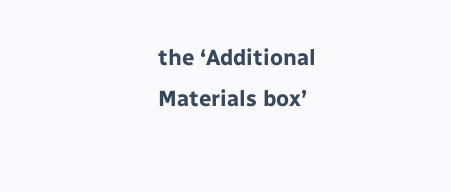the ‘Additional Materials box’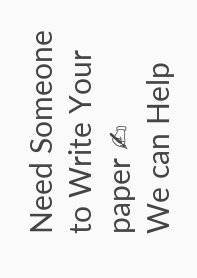Need Someone to Write Your paper ✍
We can Help